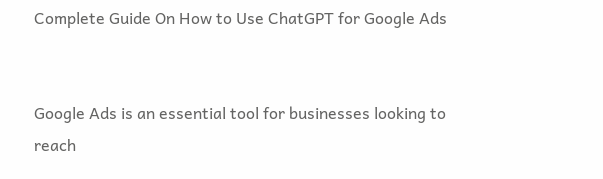Complete Guide On How to Use ChatGPT for Google Ads


Google Ads is an essential tool for businesses looking to reach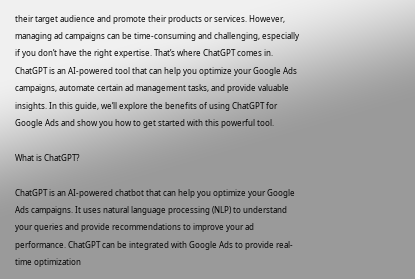their target audience and promote their products or services. However, managing ad campaigns can be time-consuming and challenging, especially if you don’t have the right expertise. That’s where ChatGPT comes in. ChatGPT is an AI-powered tool that can help you optimize your Google Ads campaigns, automate certain ad management tasks, and provide valuable insights. In this guide, we’ll explore the benefits of using ChatGPT for Google Ads and show you how to get started with this powerful tool.

What is ChatGPT?

ChatGPT is an AI-powered chatbot that can help you optimize your Google Ads campaigns. It uses natural language processing (NLP) to understand your queries and provide recommendations to improve your ad performance. ChatGPT can be integrated with Google Ads to provide real-time optimization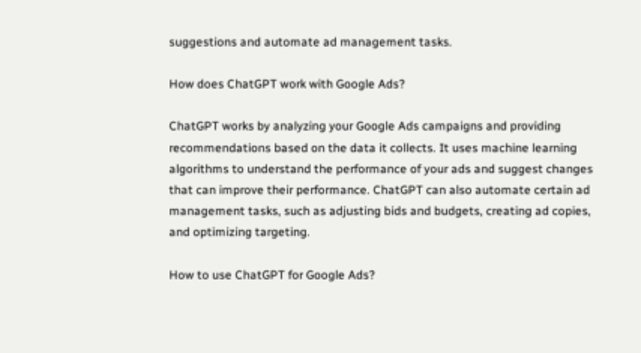suggestions and automate ad management tasks.

How does ChatGPT work with Google Ads?

ChatGPT works by analyzing your Google Ads campaigns and providing recommendations based on the data it collects. It uses machine learning algorithms to understand the performance of your ads and suggest changes that can improve their performance. ChatGPT can also automate certain ad management tasks, such as adjusting bids and budgets, creating ad copies, and optimizing targeting.

How to use ChatGPT for Google Ads?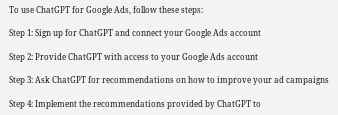To use ChatGPT for Google Ads, follow these steps:

Step 1: Sign up for ChatGPT and connect your Google Ads account

Step 2: Provide ChatGPT with access to your Google Ads account

Step 3: Ask ChatGPT for recommendations on how to improve your ad campaigns

Step 4: Implement the recommendations provided by ChatGPT to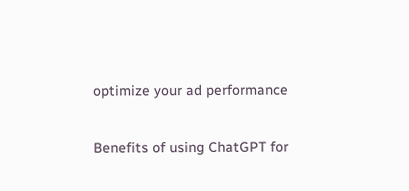optimize your ad performance

Benefits of using ChatGPT for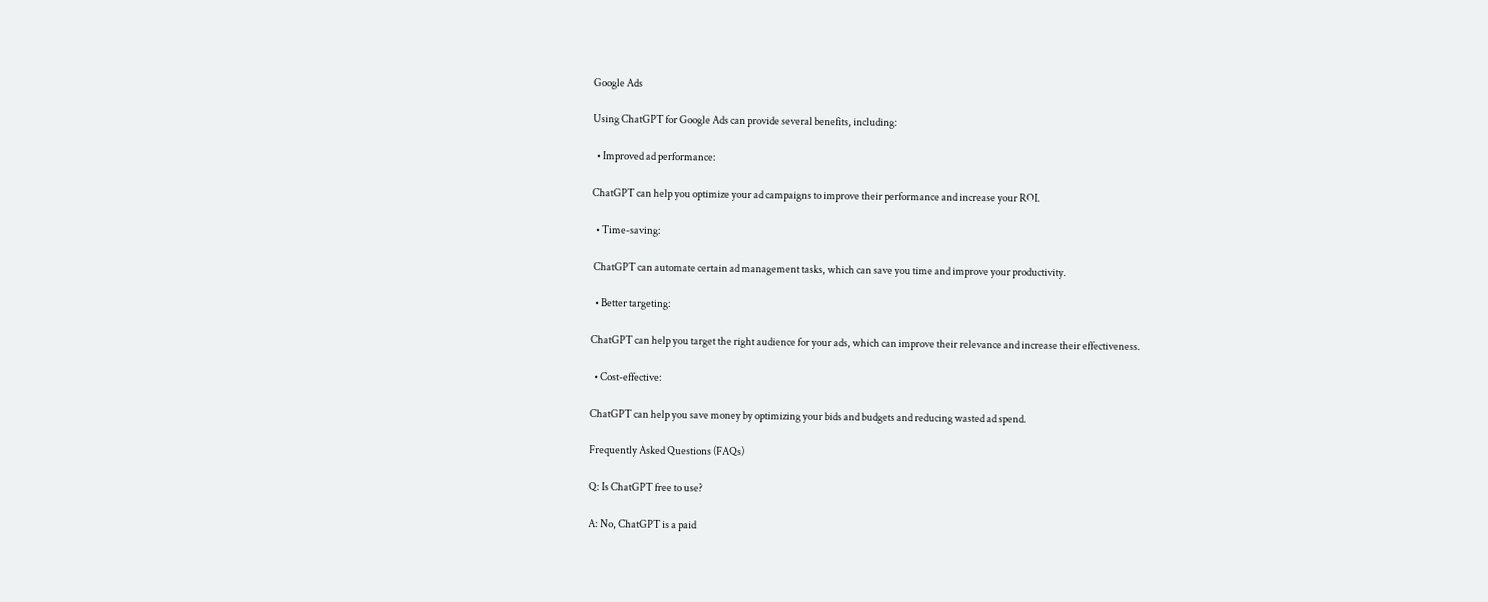Google Ads

Using ChatGPT for Google Ads can provide several benefits, including:

  • Improved ad performance:

ChatGPT can help you optimize your ad campaigns to improve their performance and increase your ROI.

  • Time-saving:

 ChatGPT can automate certain ad management tasks, which can save you time and improve your productivity.

  • Better targeting:

ChatGPT can help you target the right audience for your ads, which can improve their relevance and increase their effectiveness.

  • Cost-effective:

ChatGPT can help you save money by optimizing your bids and budgets and reducing wasted ad spend.

Frequently Asked Questions (FAQs)

Q: Is ChatGPT free to use?

A: No, ChatGPT is a paid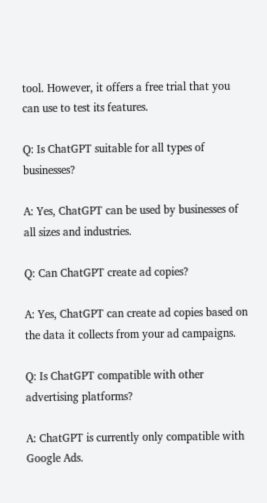tool. However, it offers a free trial that you can use to test its features.

Q: Is ChatGPT suitable for all types of businesses?

A: Yes, ChatGPT can be used by businesses of all sizes and industries.

Q: Can ChatGPT create ad copies?

A: Yes, ChatGPT can create ad copies based on the data it collects from your ad campaigns.

Q: Is ChatGPT compatible with other advertising platforms?

A: ChatGPT is currently only compatible with Google Ads.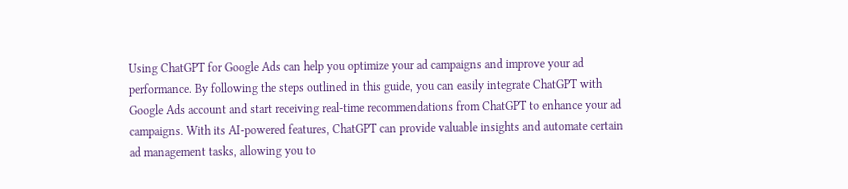Using ChatGPT for Google Ads can help you optimize your ad campaigns and improve your ad performance. By following the steps outlined in this guide, you can easily integrate ChatGPT with Google Ads account and start receiving real-time recommendations from ChatGPT to enhance your ad campaigns. With its AI-powered features, ChatGPT can provide valuable insights and automate certain ad management tasks, allowing you to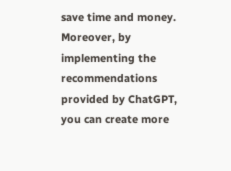save time and money. Moreover, by implementing the recommendations provided by ChatGPT, you can create more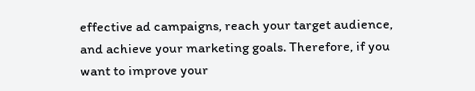effective ad campaigns, reach your target audience, and achieve your marketing goals. Therefore, if you want to improve your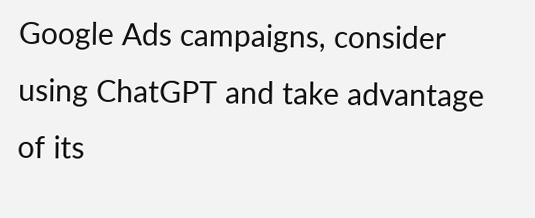Google Ads campaigns, consider using ChatGPT and take advantage of its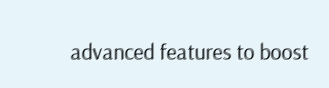advanced features to boost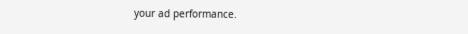your ad performance.